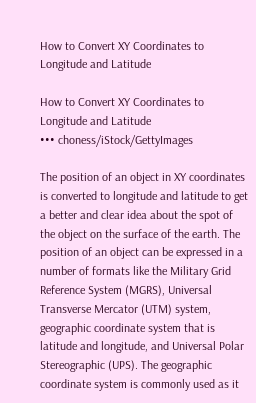How to Convert XY Coordinates to Longitude and Latitude

How to Convert XY Coordinates to Longitude and Latitude
••• choness/iStock/GettyImages

The position of an object in XY coordinates is converted to longitude and latitude to get a better and clear idea about the spot of the object on the surface of the earth. The position of an object can be expressed in a number of formats like the Military Grid Reference System (MGRS), Universal Transverse Mercator (UTM) system, geographic coordinate system that is latitude and longitude, and Universal Polar Stereographic (UPS). The geographic coordinate system is commonly used as it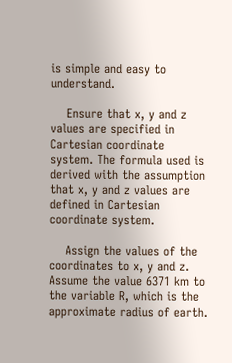is simple and easy to understand.

    Ensure that x, y and z values are specified in Cartesian coordinate system. The formula used is derived with the assumption that x, y and z values are defined in Cartesian coordinate system.

    Assign the values of the coordinates to x, y and z. Assume the value 6371 km to the variable R, which is the approximate radius of earth.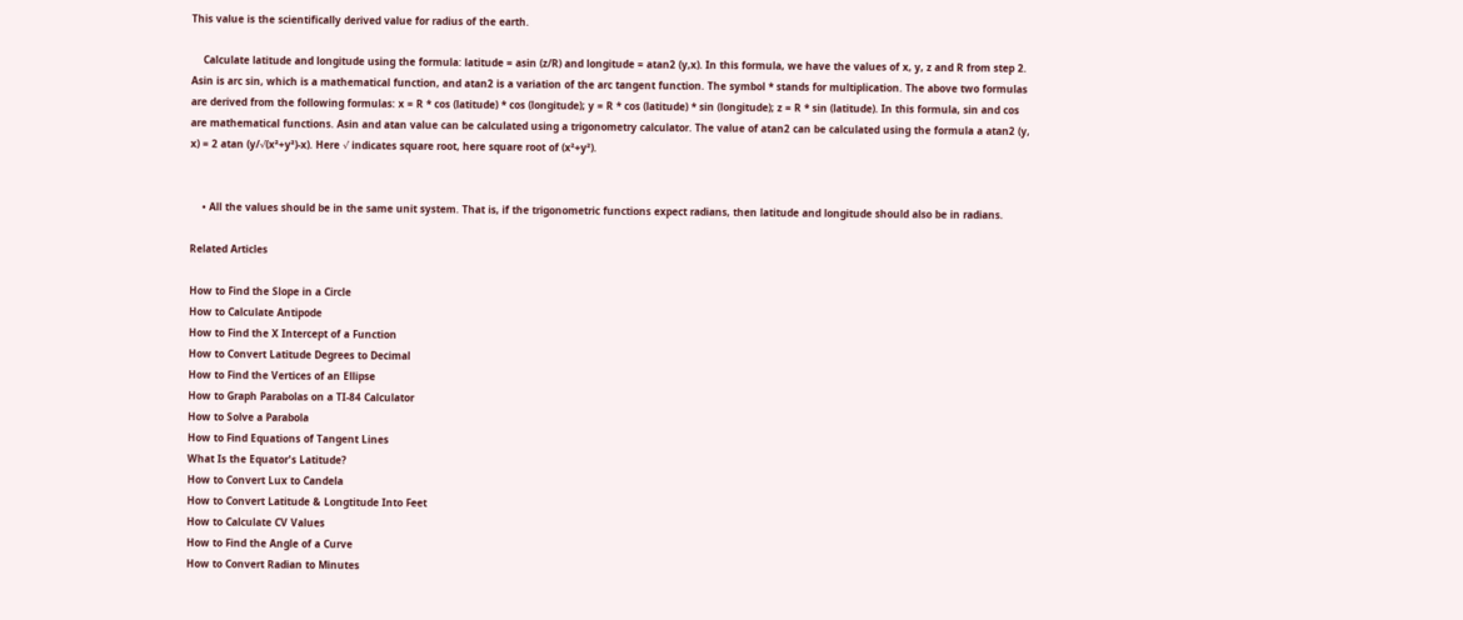This value is the scientifically derived value for radius of the earth.

    Calculate latitude and longitude using the formula: latitude = asin (z/R) and longitude = atan2 (y,x). In this formula, we have the values of x, y, z and R from step 2. Asin is arc sin, which is a mathematical function, and atan2 is a variation of the arc tangent function. The symbol * stands for multiplication. The above two formulas are derived from the following formulas: x = R * cos (latitude) * cos (longitude); y = R * cos (latitude) * sin (longitude); z = R * sin (latitude). In this formula, sin and cos are mathematical functions. Asin and atan value can be calculated using a trigonometry calculator. The value of atan2 can be calculated using the formula a atan2 (y, x) = 2 atan (y/√(x²+y²)-x). Here √ indicates square root, here square root of (x²+y²).


    • All the values should be in the same unit system. That is, if the trigonometric functions expect radians, then latitude and longitude should also be in radians.

Related Articles

How to Find the Slope in a Circle
How to Calculate Antipode
How to Find the X Intercept of a Function
How to Convert Latitude Degrees to Decimal
How to Find the Vertices of an Ellipse
How to Graph Parabolas on a TI-84 Calculator
How to Solve a Parabola
How to Find Equations of Tangent Lines
What Is the Equator's Latitude?
How to Convert Lux to Candela
How to Convert Latitude & Longtitude Into Feet
How to Calculate CV Values
How to Find the Angle of a Curve
How to Convert Radian to Minutes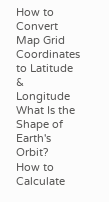How to Convert Map Grid Coordinates to Latitude & Longitude
What Is the Shape of Earth's Orbit?
How to Calculate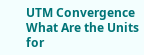UTM Convergence
What Are the Units for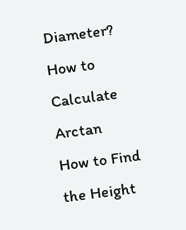Diameter?
How to Calculate Arctan
How to Find the Height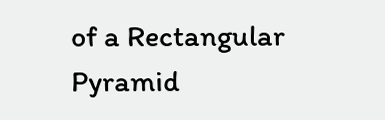of a Rectangular Pyramid